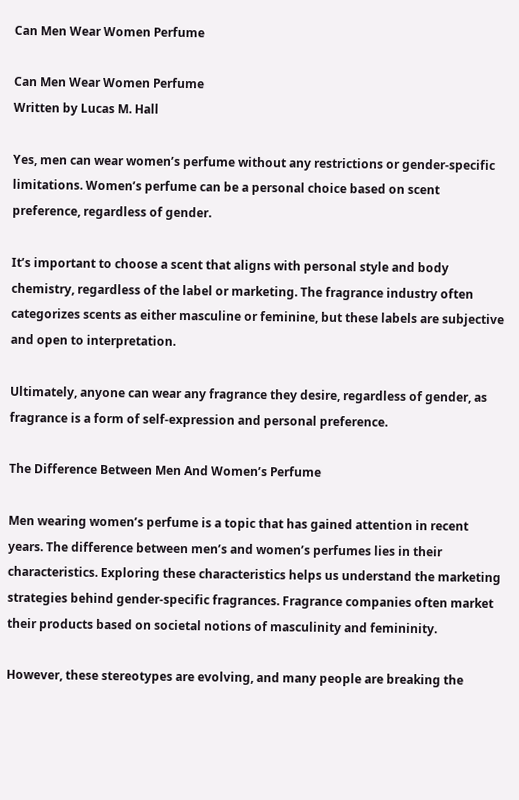Can Men Wear Women Perfume

Can Men Wear Women Perfume
Written by Lucas M. Hall

Yes, men can wear women’s perfume without any restrictions or gender-specific limitations. Women’s perfume can be a personal choice based on scent preference, regardless of gender.

It’s important to choose a scent that aligns with personal style and body chemistry, regardless of the label or marketing. The fragrance industry often categorizes scents as either masculine or feminine, but these labels are subjective and open to interpretation.

Ultimately, anyone can wear any fragrance they desire, regardless of gender, as fragrance is a form of self-expression and personal preference.

The Difference Between Men And Women’s Perfume

Men wearing women’s perfume is a topic that has gained attention in recent years. The difference between men’s and women’s perfumes lies in their characteristics. Exploring these characteristics helps us understand the marketing strategies behind gender-specific fragrances. Fragrance companies often market their products based on societal notions of masculinity and femininity.

However, these stereotypes are evolving, and many people are breaking the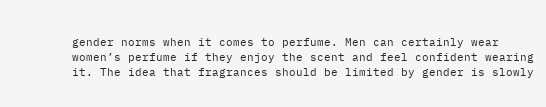gender norms when it comes to perfume. Men can certainly wear women’s perfume if they enjoy the scent and feel confident wearing it. The idea that fragrances should be limited by gender is slowly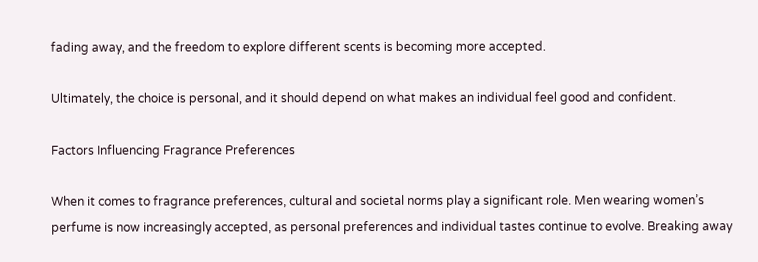fading away, and the freedom to explore different scents is becoming more accepted.

Ultimately, the choice is personal, and it should depend on what makes an individual feel good and confident.

Factors Influencing Fragrance Preferences

When it comes to fragrance preferences, cultural and societal norms play a significant role. Men wearing women’s perfume is now increasingly accepted, as personal preferences and individual tastes continue to evolve. Breaking away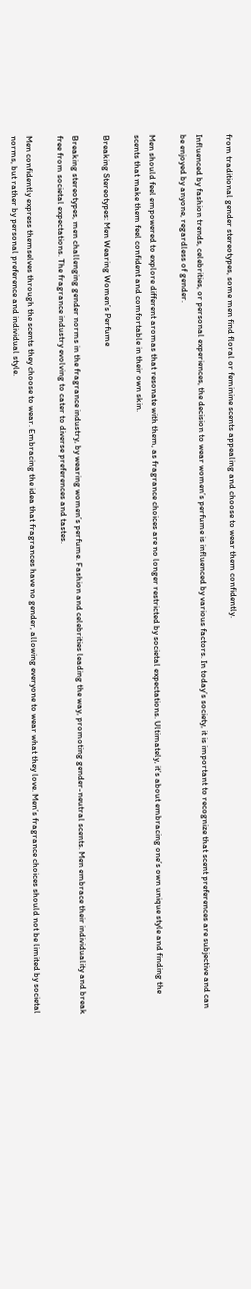from traditional gender stereotypes, some men find floral or feminine scents appealing and choose to wear them confidently.

Influenced by fashion trends, celebrities, or personal experiences, the decision to wear women’s perfume is influenced by various factors. In today’s society, it is important to recognize that scent preferences are subjective and can be enjoyed by anyone, regardless of gender.

Men should feel empowered to explore different aromas that resonate with them, as fragrance choices are no longer restricted by societal expectations. Ultimately, it’s about embracing one’s own unique style and finding the scents that make them feel confident and comfortable in their own skin.

Breaking Stereotypes: Men Wearing Women’s Perfume

Breaking stereotypes, men challenging gender norms in the fragrance industry, by wearing women’s perfume. Fashion and celebrities leading the way, promoting gender-neutral scents. Men embrace their individuality and break free from societal expectations. The fragrance industry evolving to cater to diverse preferences and tastes.

Men confidently express themselves through the scents they choose to wear. Embracing the idea that fragrances have no gender, allowing everyone to wear what they love. Men’s fragrance choices should not be limited by societal norms, but rather by personal preference and individual style.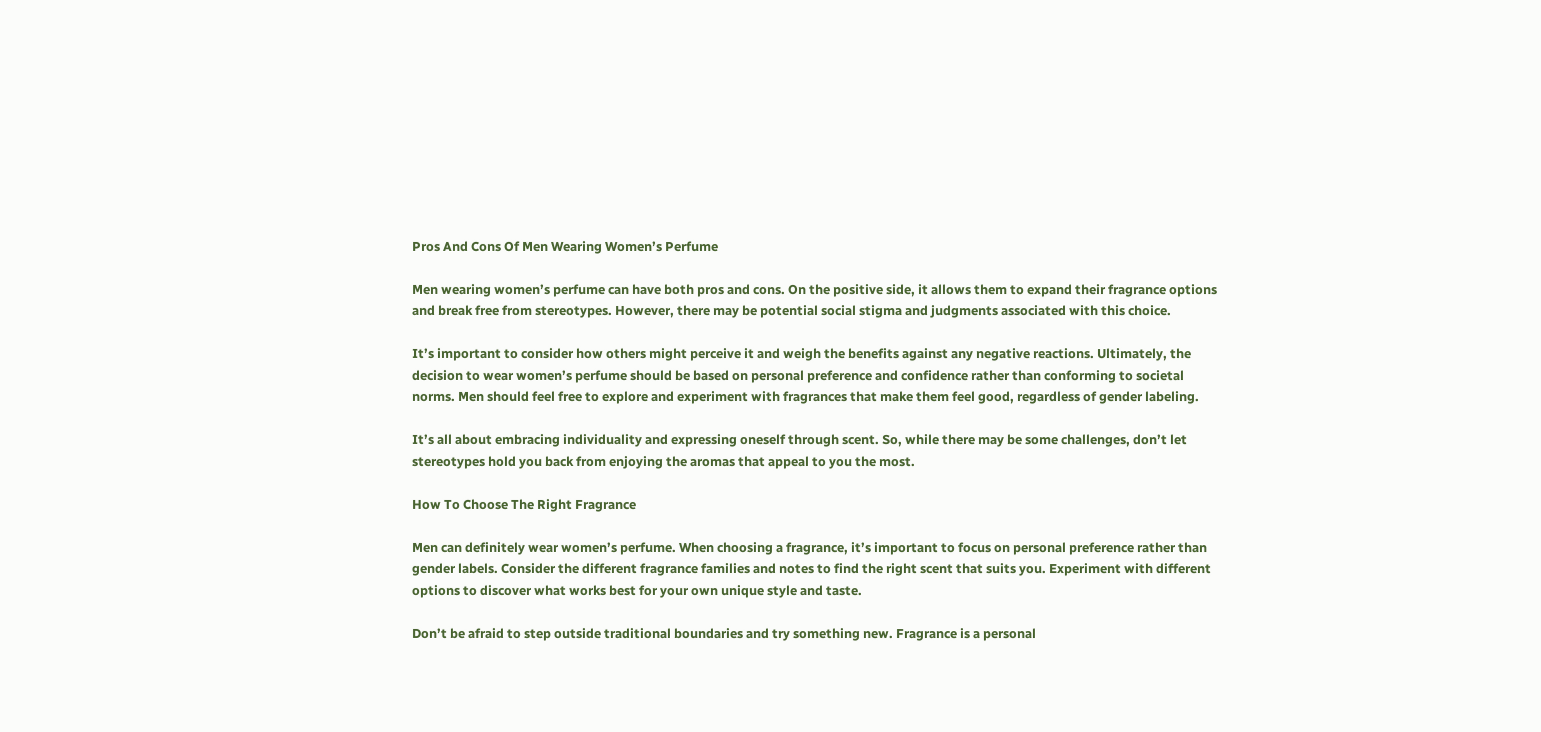Pros And Cons Of Men Wearing Women’s Perfume

Men wearing women’s perfume can have both pros and cons. On the positive side, it allows them to expand their fragrance options and break free from stereotypes. However, there may be potential social stigma and judgments associated with this choice.

It’s important to consider how others might perceive it and weigh the benefits against any negative reactions. Ultimately, the decision to wear women’s perfume should be based on personal preference and confidence rather than conforming to societal norms. Men should feel free to explore and experiment with fragrances that make them feel good, regardless of gender labeling.

It’s all about embracing individuality and expressing oneself through scent. So, while there may be some challenges, don’t let stereotypes hold you back from enjoying the aromas that appeal to you the most.

How To Choose The Right Fragrance

Men can definitely wear women’s perfume. When choosing a fragrance, it’s important to focus on personal preference rather than gender labels. Consider the different fragrance families and notes to find the right scent that suits you. Experiment with different options to discover what works best for your own unique style and taste.

Don’t be afraid to step outside traditional boundaries and try something new. Fragrance is a personal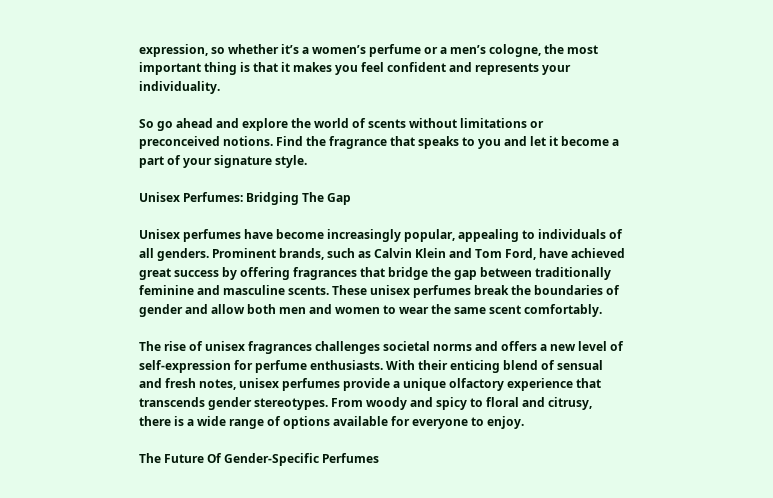expression, so whether it’s a women’s perfume or a men’s cologne, the most important thing is that it makes you feel confident and represents your individuality.

So go ahead and explore the world of scents without limitations or preconceived notions. Find the fragrance that speaks to you and let it become a part of your signature style.

Unisex Perfumes: Bridging The Gap

Unisex perfumes have become increasingly popular, appealing to individuals of all genders. Prominent brands, such as Calvin Klein and Tom Ford, have achieved great success by offering fragrances that bridge the gap between traditionally feminine and masculine scents. These unisex perfumes break the boundaries of gender and allow both men and women to wear the same scent comfortably.

The rise of unisex fragrances challenges societal norms and offers a new level of self-expression for perfume enthusiasts. With their enticing blend of sensual and fresh notes, unisex perfumes provide a unique olfactory experience that transcends gender stereotypes. From woody and spicy to floral and citrusy, there is a wide range of options available for everyone to enjoy.

The Future Of Gender-Specific Perfumes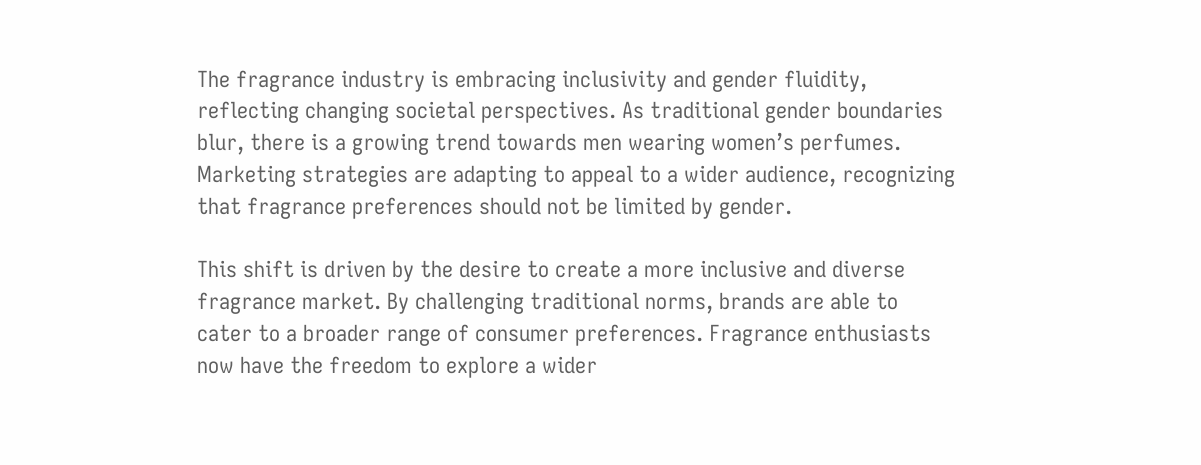The fragrance industry is embracing inclusivity and gender fluidity, reflecting changing societal perspectives. As traditional gender boundaries blur, there is a growing trend towards men wearing women’s perfumes. Marketing strategies are adapting to appeal to a wider audience, recognizing that fragrance preferences should not be limited by gender.

This shift is driven by the desire to create a more inclusive and diverse fragrance market. By challenging traditional norms, brands are able to cater to a broader range of consumer preferences. Fragrance enthusiasts now have the freedom to explore a wider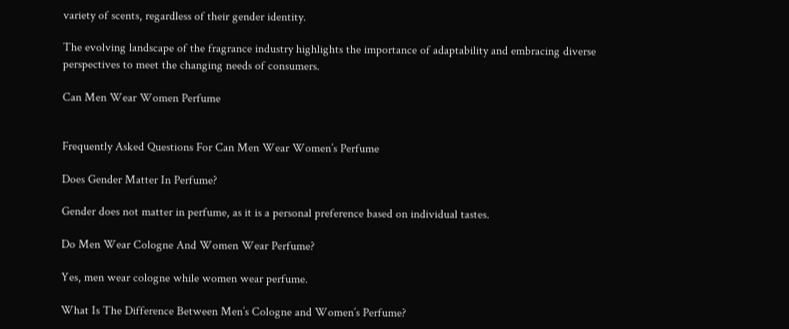variety of scents, regardless of their gender identity.

The evolving landscape of the fragrance industry highlights the importance of adaptability and embracing diverse perspectives to meet the changing needs of consumers.

Can Men Wear Women Perfume


Frequently Asked Questions For Can Men Wear Women’s Perfume

Does Gender Matter In Perfume?

Gender does not matter in perfume, as it is a personal preference based on individual tastes.

Do Men Wear Cologne And Women Wear Perfume?

Yes, men wear cologne while women wear perfume.

What Is The Difference Between Men’s Cologne and Women’s Perfume?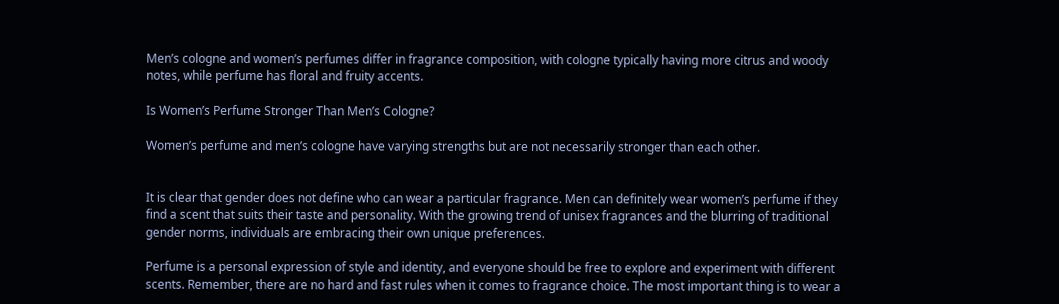Men’s cologne and women’s perfumes differ in fragrance composition, with cologne typically having more citrus and woody notes, while perfume has floral and fruity accents.

Is Women’s Perfume Stronger Than Men’s Cologne?

Women’s perfume and men’s cologne have varying strengths but are not necessarily stronger than each other.


It is clear that gender does not define who can wear a particular fragrance. Men can definitely wear women’s perfume if they find a scent that suits their taste and personality. With the growing trend of unisex fragrances and the blurring of traditional gender norms, individuals are embracing their own unique preferences.

Perfume is a personal expression of style and identity, and everyone should be free to explore and experiment with different scents. Remember, there are no hard and fast rules when it comes to fragrance choice. The most important thing is to wear a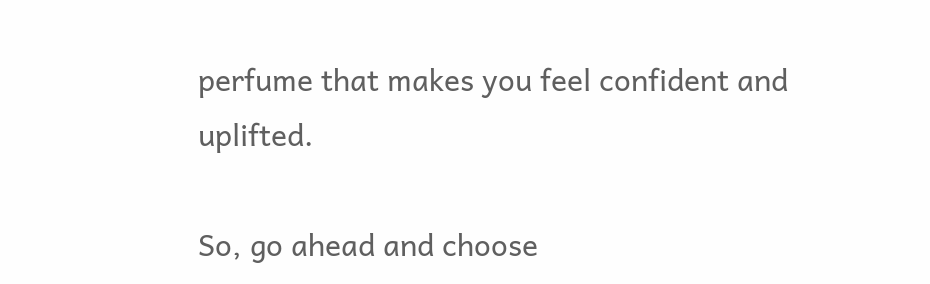perfume that makes you feel confident and uplifted.

So, go ahead and choose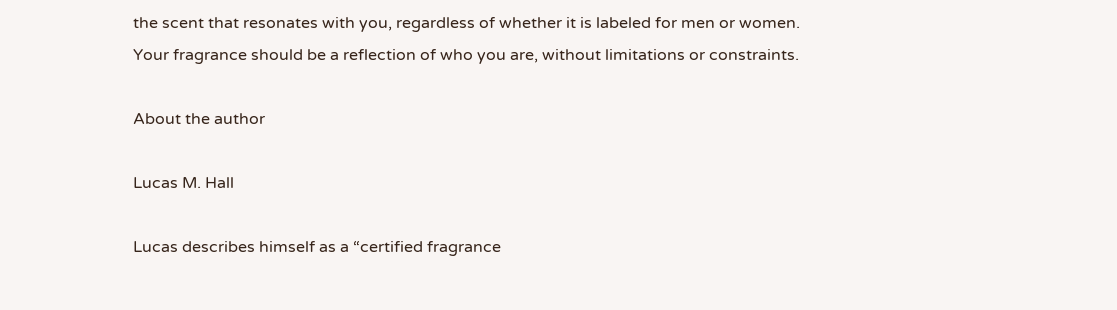the scent that resonates with you, regardless of whether it is labeled for men or women. Your fragrance should be a reflection of who you are, without limitations or constraints.

About the author

Lucas M. Hall

Lucas describes himself as a “certified fragrance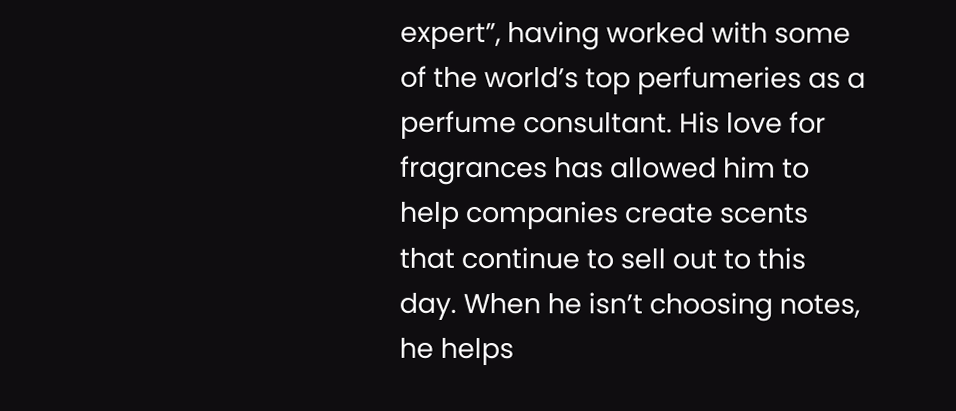expert”, having worked with some of the world’s top perfumeries as a perfume consultant. His love for fragrances has allowed him to help companies create scents that continue to sell out to this day. When he isn’t choosing notes, he helps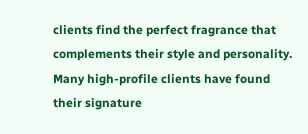clients find the perfect fragrance that complements their style and personality. Many high-profile clients have found their signature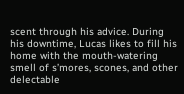scent through his advice. During his downtime, Lucas likes to fill his home with the mouth-watering smell of s’mores, scones, and other delectable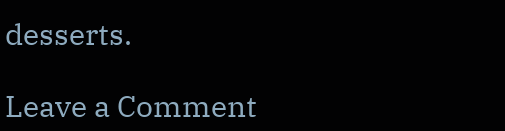desserts.

Leave a Comment